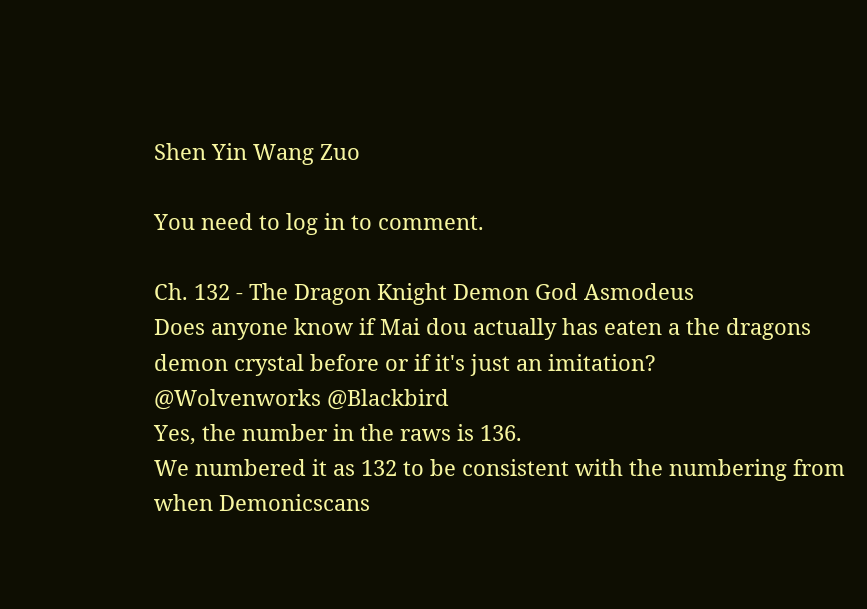Shen Yin Wang Zuo

You need to log in to comment.

Ch. 132 - The Dragon Knight Demon God Asmodeus
Does anyone know if Mai dou actually has eaten a the dragons demon crystal before or if it's just an imitation?
@Wolvenworks @Blackbird
Yes, the number in the raws is 136.
We numbered it as 132 to be consistent with the numbering from when Demonicscans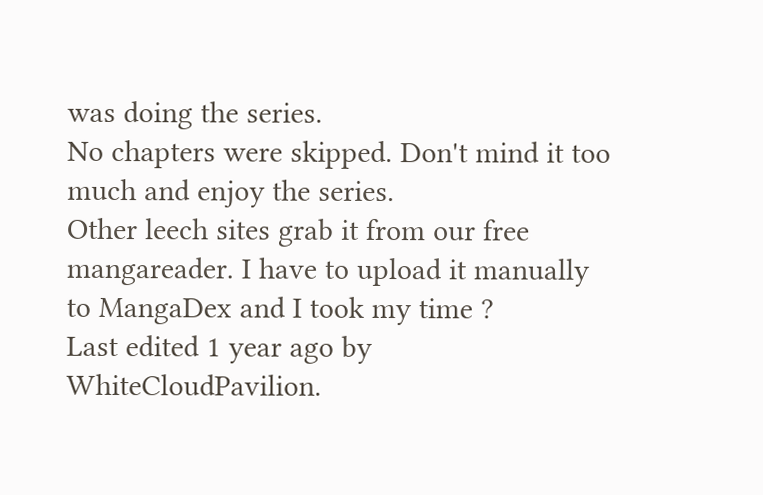was doing the series.
No chapters were skipped. Don't mind it too much and enjoy the series.
Other leech sites grab it from our free mangareader. I have to upload it manually to MangaDex and I took my time ?
Last edited 1 year ago by WhiteCloudPavilion.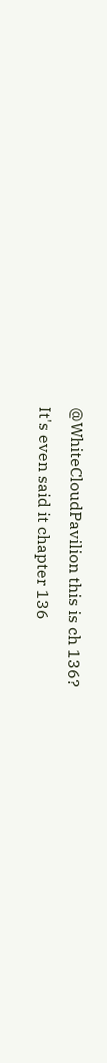@WhiteCloudPavilion this is ch 136?
It's even said it chapter 136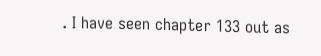. I have seen chapter 133 out as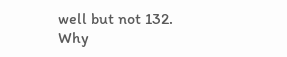well but not 132.
Why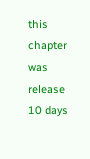this chapter was release 10 days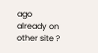ago already on other site ?